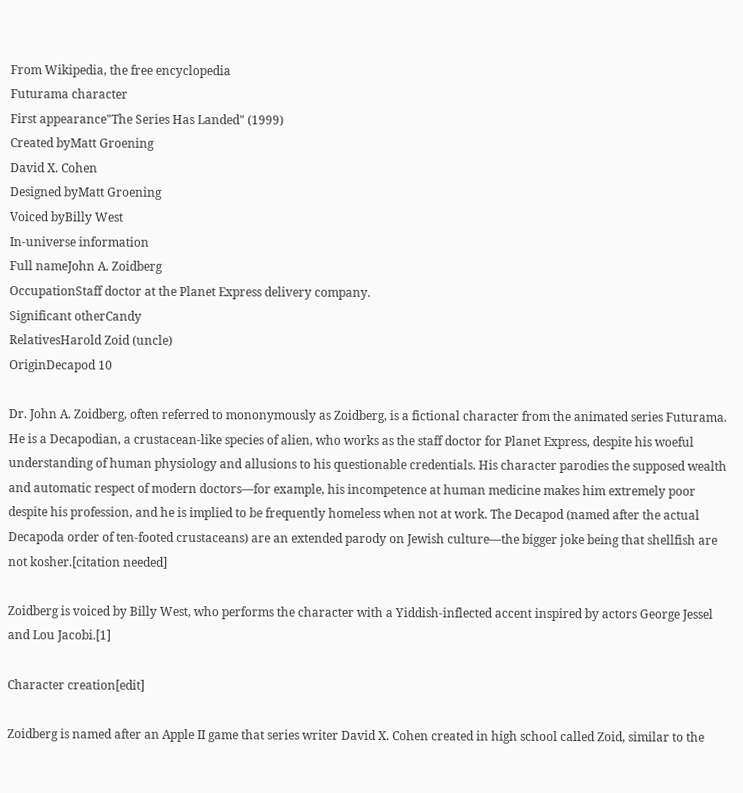From Wikipedia, the free encyclopedia
Futurama character
First appearance"The Series Has Landed" (1999)
Created byMatt Groening
David X. Cohen
Designed byMatt Groening
Voiced byBilly West
In-universe information
Full nameJohn A. Zoidberg
OccupationStaff doctor at the Planet Express delivery company.
Significant otherCandy
RelativesHarold Zoid (uncle)
OriginDecapod 10

Dr. John A. Zoidberg, often referred to mononymously as Zoidberg, is a fictional character from the animated series Futurama. He is a Decapodian, a crustacean-like species of alien, who works as the staff doctor for Planet Express, despite his woeful understanding of human physiology and allusions to his questionable credentials. His character parodies the supposed wealth and automatic respect of modern doctors—for example, his incompetence at human medicine makes him extremely poor despite his profession, and he is implied to be frequently homeless when not at work. The Decapod (named after the actual Decapoda order of ten-footed crustaceans) are an extended parody on Jewish culture—the bigger joke being that shellfish are not kosher.[citation needed]

Zoidberg is voiced by Billy West, who performs the character with a Yiddish-inflected accent inspired by actors George Jessel and Lou Jacobi.[1]

Character creation[edit]

Zoidberg is named after an Apple II game that series writer David X. Cohen created in high school called Zoid, similar to the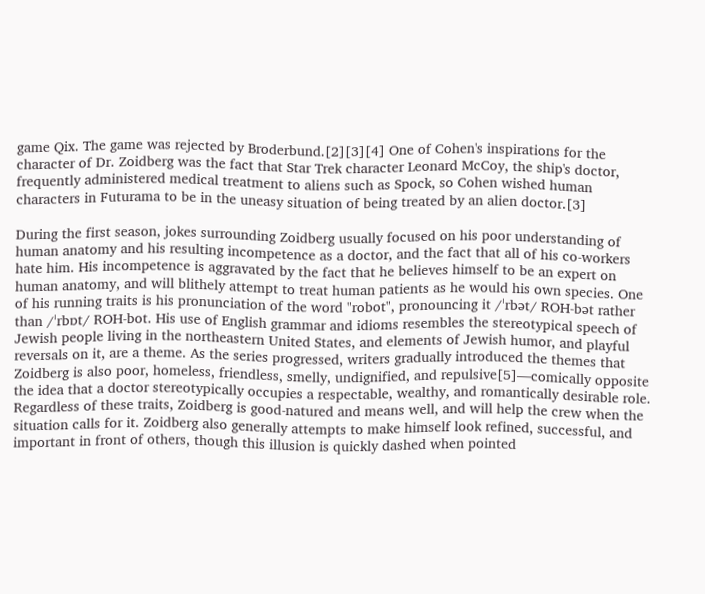game Qix. The game was rejected by Broderbund.[2][3][4] One of Cohen's inspirations for the character of Dr. Zoidberg was the fact that Star Trek character Leonard McCoy, the ship's doctor, frequently administered medical treatment to aliens such as Spock, so Cohen wished human characters in Futurama to be in the uneasy situation of being treated by an alien doctor.[3]

During the first season, jokes surrounding Zoidberg usually focused on his poor understanding of human anatomy and his resulting incompetence as a doctor, and the fact that all of his co-workers hate him. His incompetence is aggravated by the fact that he believes himself to be an expert on human anatomy, and will blithely attempt to treat human patients as he would his own species. One of his running traits is his pronunciation of the word "robot", pronouncing it /ˈrbət/ ROH-bət rather than /ˈrbɒt/ ROH-bot. His use of English grammar and idioms resembles the stereotypical speech of Jewish people living in the northeastern United States, and elements of Jewish humor, and playful reversals on it, are a theme. As the series progressed, writers gradually introduced the themes that Zoidberg is also poor, homeless, friendless, smelly, undignified, and repulsive[5]—comically opposite the idea that a doctor stereotypically occupies a respectable, wealthy, and romantically desirable role. Regardless of these traits, Zoidberg is good-natured and means well, and will help the crew when the situation calls for it. Zoidberg also generally attempts to make himself look refined, successful, and important in front of others, though this illusion is quickly dashed when pointed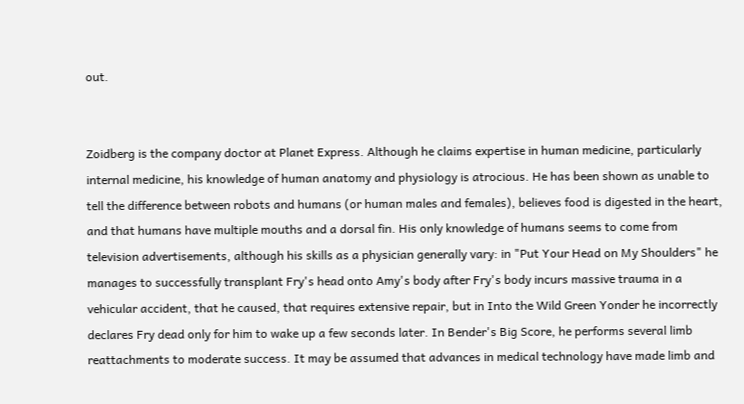out.


Zoidberg is the company doctor at Planet Express. Although he claims expertise in human medicine, particularly internal medicine, his knowledge of human anatomy and physiology is atrocious. He has been shown as unable to tell the difference between robots and humans (or human males and females), believes food is digested in the heart, and that humans have multiple mouths and a dorsal fin. His only knowledge of humans seems to come from television advertisements, although his skills as a physician generally vary: in "Put Your Head on My Shoulders" he manages to successfully transplant Fry's head onto Amy's body after Fry's body incurs massive trauma in a vehicular accident, that he caused, that requires extensive repair, but in Into the Wild Green Yonder he incorrectly declares Fry dead only for him to wake up a few seconds later. In Bender's Big Score, he performs several limb reattachments to moderate success. It may be assumed that advances in medical technology have made limb and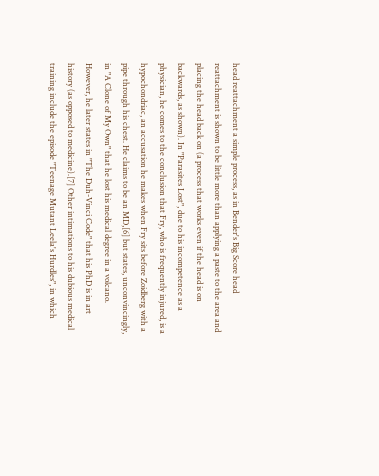head reattachment a simple process, as in Bender's Big Score head reattachment is shown to be little more than applying a paste to the area and placing the head back on (a process that works even if the head is on backwards, as shown). In "Parasites Lost", due to his incompetence as a physician, he comes to the conclusion that Fry, who is frequently injured, is a hypochondriac, an accusation he makes when Fry sits before Zoidberg with a pipe through his chest. He claims to be an MD,[6] but states, unconvincingly, in "A Clone of My Own" that he lost his medical degree in a volcano. However, he later states in "The Duh-Vinci Code" that his PhD is in art history (as opposed to medicine).[7] Other intimations to his dubious medical training include the episode "Teenage Mutant Leela's Hurdles", in which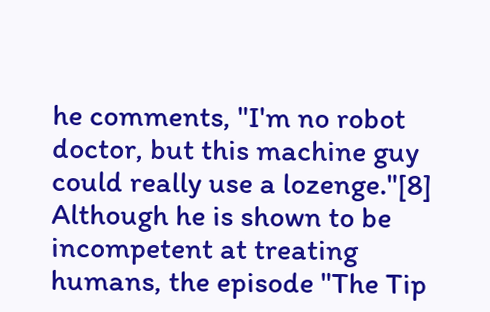he comments, "I'm no robot doctor, but this machine guy could really use a lozenge."[8] Although he is shown to be incompetent at treating humans, the episode "The Tip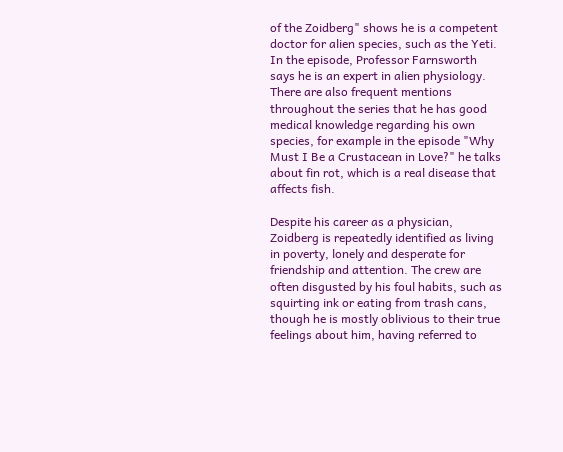of the Zoidberg" shows he is a competent doctor for alien species, such as the Yeti. In the episode, Professor Farnsworth says he is an expert in alien physiology. There are also frequent mentions throughout the series that he has good medical knowledge regarding his own species, for example in the episode "Why Must I Be a Crustacean in Love?" he talks about fin rot, which is a real disease that affects fish.

Despite his career as a physician, Zoidberg is repeatedly identified as living in poverty, lonely and desperate for friendship and attention. The crew are often disgusted by his foul habits, such as squirting ink or eating from trash cans, though he is mostly oblivious to their true feelings about him, having referred to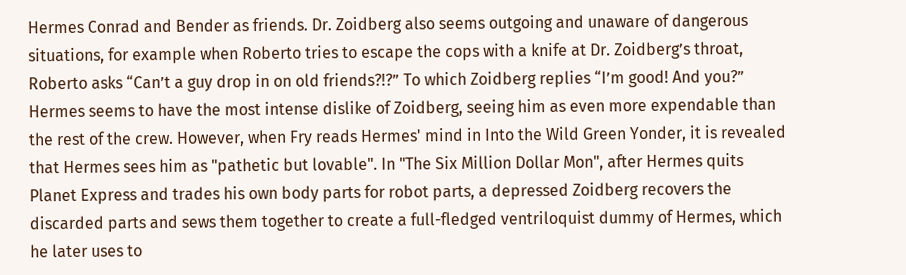Hermes Conrad and Bender as friends. Dr. Zoidberg also seems outgoing and unaware of dangerous situations, for example when Roberto tries to escape the cops with a knife at Dr. Zoidberg’s throat, Roberto asks “Can’t a guy drop in on old friends?!?” To which Zoidberg replies “I’m good! And you?” Hermes seems to have the most intense dislike of Zoidberg, seeing him as even more expendable than the rest of the crew. However, when Fry reads Hermes' mind in Into the Wild Green Yonder, it is revealed that Hermes sees him as "pathetic but lovable". In "The Six Million Dollar Mon", after Hermes quits Planet Express and trades his own body parts for robot parts, a depressed Zoidberg recovers the discarded parts and sews them together to create a full-fledged ventriloquist dummy of Hermes, which he later uses to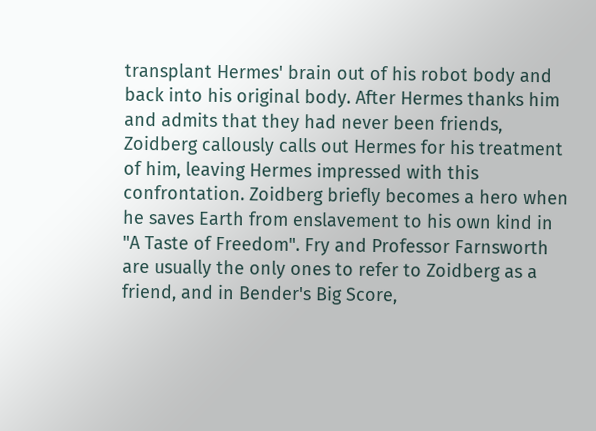transplant Hermes' brain out of his robot body and back into his original body. After Hermes thanks him and admits that they had never been friends, Zoidberg callously calls out Hermes for his treatment of him, leaving Hermes impressed with this confrontation. Zoidberg briefly becomes a hero when he saves Earth from enslavement to his own kind in "A Taste of Freedom". Fry and Professor Farnsworth are usually the only ones to refer to Zoidberg as a friend, and in Bender's Big Score,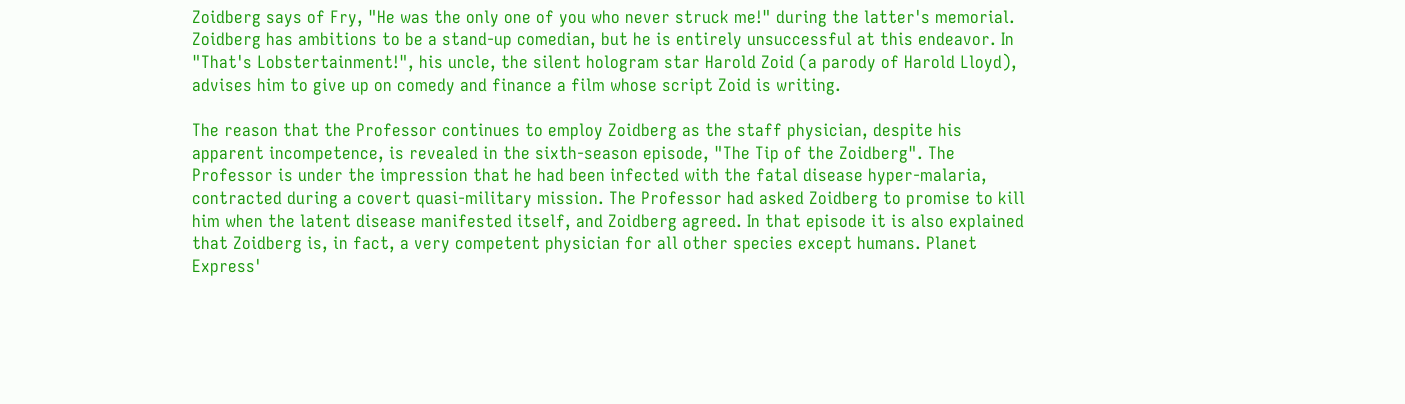Zoidberg says of Fry, "He was the only one of you who never struck me!" during the latter's memorial. Zoidberg has ambitions to be a stand-up comedian, but he is entirely unsuccessful at this endeavor. In "That's Lobstertainment!", his uncle, the silent hologram star Harold Zoid (a parody of Harold Lloyd), advises him to give up on comedy and finance a film whose script Zoid is writing.

The reason that the Professor continues to employ Zoidberg as the staff physician, despite his apparent incompetence, is revealed in the sixth-season episode, "The Tip of the Zoidberg". The Professor is under the impression that he had been infected with the fatal disease hyper-malaria, contracted during a covert quasi-military mission. The Professor had asked Zoidberg to promise to kill him when the latent disease manifested itself, and Zoidberg agreed. In that episode it is also explained that Zoidberg is, in fact, a very competent physician for all other species except humans. Planet Express'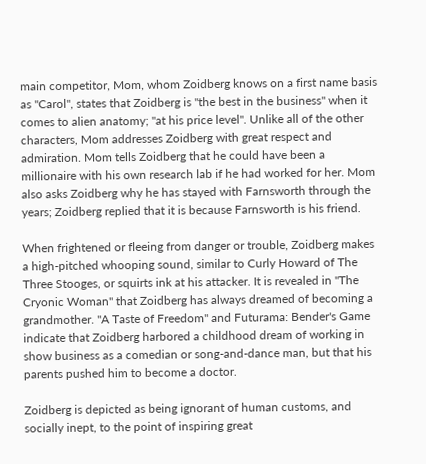main competitor, Mom, whom Zoidberg knows on a first name basis as "Carol", states that Zoidberg is "the best in the business" when it comes to alien anatomy; "at his price level". Unlike all of the other characters, Mom addresses Zoidberg with great respect and admiration. Mom tells Zoidberg that he could have been a millionaire with his own research lab if he had worked for her. Mom also asks Zoidberg why he has stayed with Farnsworth through the years; Zoidberg replied that it is because Farnsworth is his friend.

When frightened or fleeing from danger or trouble, Zoidberg makes a high-pitched whooping sound, similar to Curly Howard of The Three Stooges, or squirts ink at his attacker. It is revealed in "The Cryonic Woman" that Zoidberg has always dreamed of becoming a grandmother. "A Taste of Freedom" and Futurama: Bender's Game indicate that Zoidberg harbored a childhood dream of working in show business as a comedian or song-and-dance man, but that his parents pushed him to become a doctor.

Zoidberg is depicted as being ignorant of human customs, and socially inept, to the point of inspiring great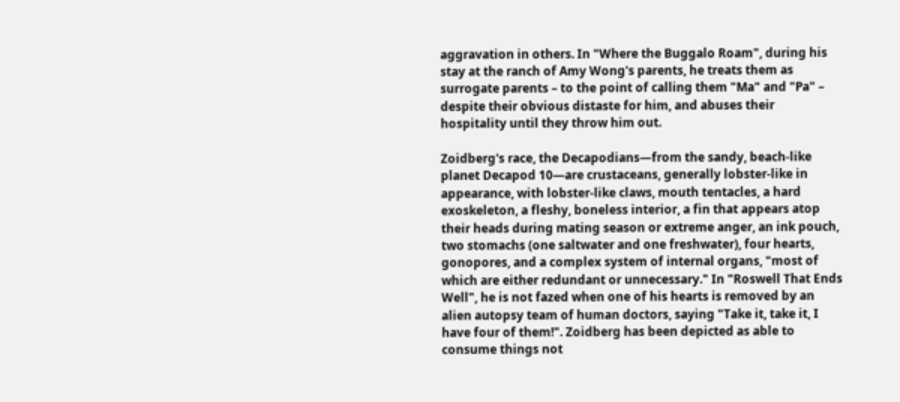aggravation in others. In "Where the Buggalo Roam", during his stay at the ranch of Amy Wong's parents, he treats them as surrogate parents – to the point of calling them "Ma" and "Pa" – despite their obvious distaste for him, and abuses their hospitality until they throw him out.

Zoidberg's race, the Decapodians—from the sandy, beach-like planet Decapod 10—are crustaceans, generally lobster-like in appearance, with lobster-like claws, mouth tentacles, a hard exoskeleton, a fleshy, boneless interior, a fin that appears atop their heads during mating season or extreme anger, an ink pouch, two stomachs (one saltwater and one freshwater), four hearts, gonopores, and a complex system of internal organs, "most of which are either redundant or unnecessary." In "Roswell That Ends Well", he is not fazed when one of his hearts is removed by an alien autopsy team of human doctors, saying "Take it, take it, I have four of them!". Zoidberg has been depicted as able to consume things not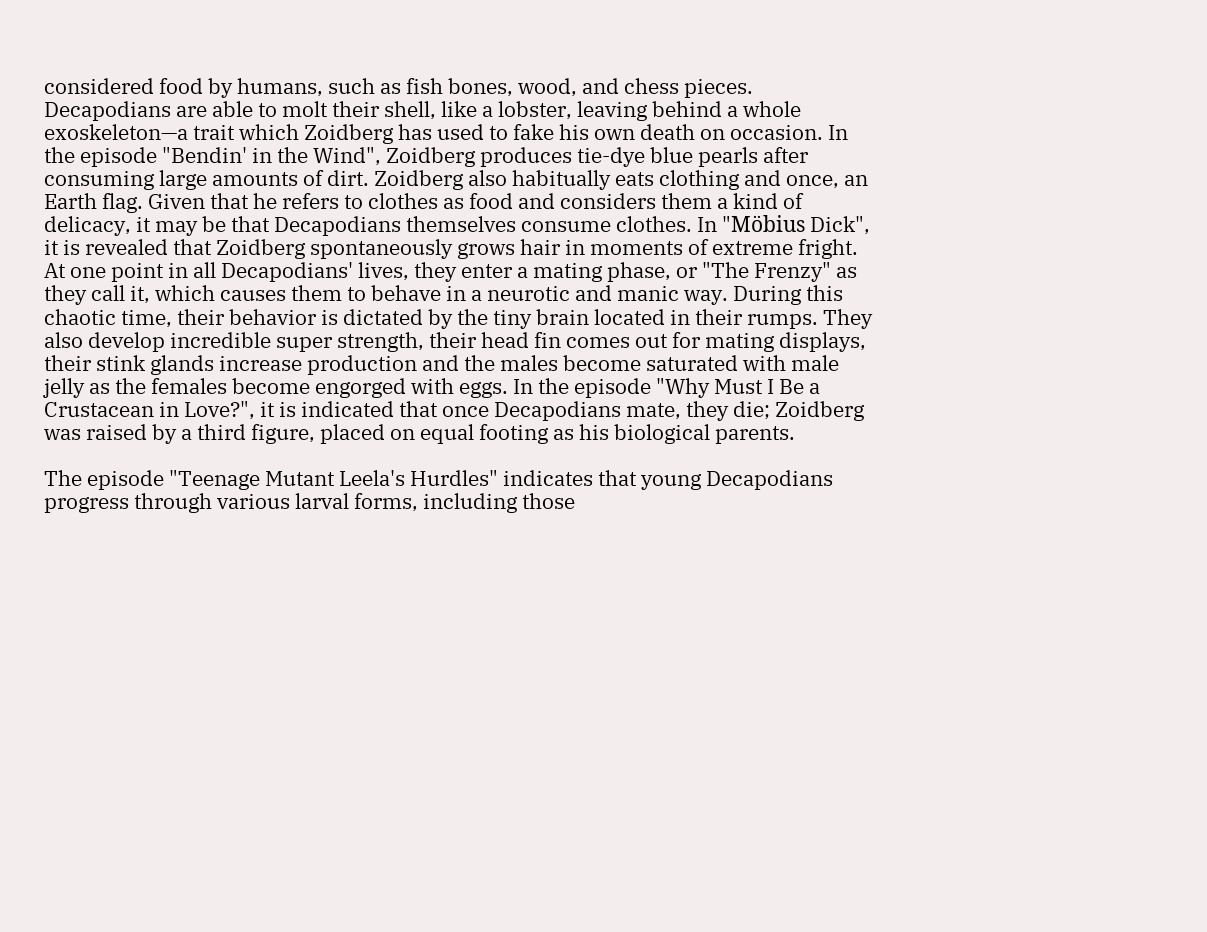considered food by humans, such as fish bones, wood, and chess pieces. Decapodians are able to molt their shell, like a lobster, leaving behind a whole exoskeleton—a trait which Zoidberg has used to fake his own death on occasion. In the episode "Bendin' in the Wind", Zoidberg produces tie-dye blue pearls after consuming large amounts of dirt. Zoidberg also habitually eats clothing and once, an Earth flag. Given that he refers to clothes as food and considers them a kind of delicacy, it may be that Decapodians themselves consume clothes. In "Möbius Dick", it is revealed that Zoidberg spontaneously grows hair in moments of extreme fright. At one point in all Decapodians' lives, they enter a mating phase, or "The Frenzy" as they call it, which causes them to behave in a neurotic and manic way. During this chaotic time, their behavior is dictated by the tiny brain located in their rumps. They also develop incredible super strength, their head fin comes out for mating displays, their stink glands increase production and the males become saturated with male jelly as the females become engorged with eggs. In the episode "Why Must I Be a Crustacean in Love?", it is indicated that once Decapodians mate, they die; Zoidberg was raised by a third figure, placed on equal footing as his biological parents.

The episode "Teenage Mutant Leela's Hurdles" indicates that young Decapodians progress through various larval forms, including those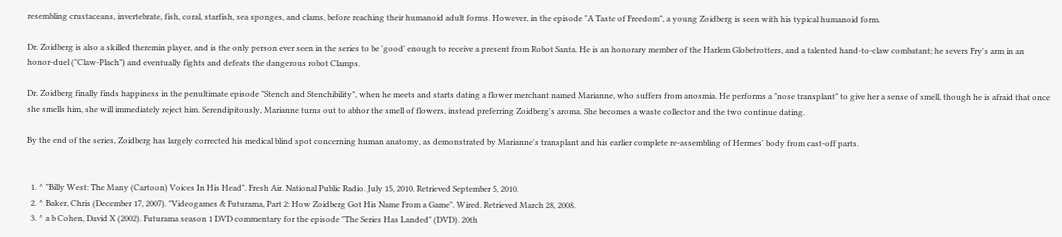resembling crustaceans, invertebrate, fish, coral, starfish, sea sponges, and clams, before reaching their humanoid adult forms. However, in the episode "A Taste of Freedom", a young Zoidberg is seen with his typical humanoid form.

Dr. Zoidberg is also a skilled theremin player, and is the only person ever seen in the series to be 'good' enough to receive a present from Robot Santa. He is an honorary member of the Harlem Globetrotters, and a talented hand-to-claw combatant; he severs Fry's arm in an honor-duel ("Claw-Plach") and eventually fights and defeats the dangerous robot Clamps.

Dr. Zoidberg finally finds happiness in the penultimate episode "Stench and Stenchibility", when he meets and starts dating a flower merchant named Marianne, who suffers from anosmia. He performs a "nose transplant" to give her a sense of smell, though he is afraid that once she smells him, she will immediately reject him. Serendipitously, Marianne turns out to abhor the smell of flowers, instead preferring Zoidberg's aroma. She becomes a waste collector and the two continue dating.

By the end of the series, Zoidberg has largely corrected his medical blind spot concerning human anatomy, as demonstrated by Marianne's transplant and his earlier complete re-assembling of Hermes' body from cast-off parts.


  1. ^ "Billy West: The Many (Cartoon) Voices In His Head". Fresh Air. National Public Radio. July 15, 2010. Retrieved September 5, 2010.
  2. ^ Baker, Chris (December 17, 2007). "Videogames & Futurama, Part 2: How Zoidberg Got His Name From a Game". Wired. Retrieved March 28, 2008.
  3. ^ a b Cohen, David X (2002). Futurama season 1 DVD commentary for the episode "The Series Has Landed" (DVD). 20th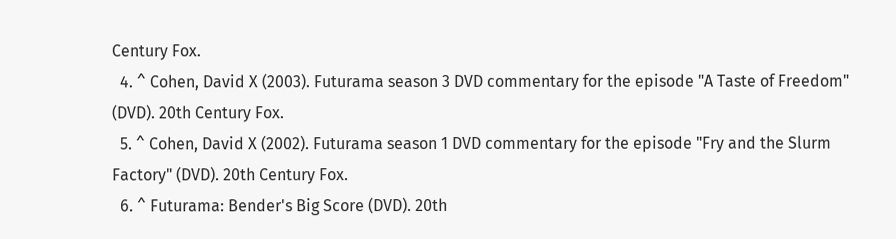Century Fox.
  4. ^ Cohen, David X (2003). Futurama season 3 DVD commentary for the episode "A Taste of Freedom" (DVD). 20th Century Fox.
  5. ^ Cohen, David X (2002). Futurama season 1 DVD commentary for the episode "Fry and the Slurm Factory" (DVD). 20th Century Fox.
  6. ^ Futurama: Bender's Big Score (DVD). 20th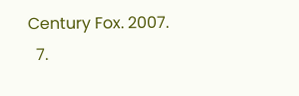Century Fox. 2007.
  7.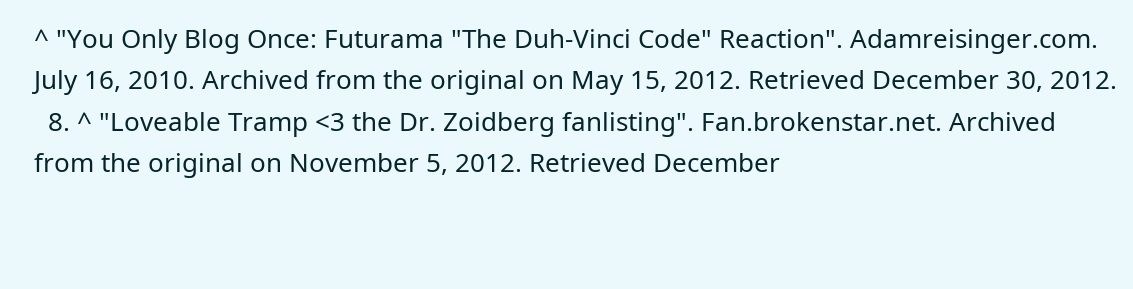^ "You Only Blog Once: Futurama "The Duh-Vinci Code" Reaction". Adamreisinger.com. July 16, 2010. Archived from the original on May 15, 2012. Retrieved December 30, 2012.
  8. ^ "Loveable Tramp <3 the Dr. Zoidberg fanlisting". Fan.brokenstar.net. Archived from the original on November 5, 2012. Retrieved December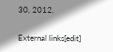30, 2012.

External links[edit]